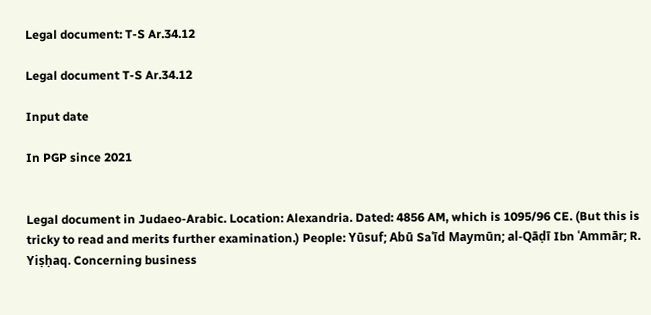Legal document: T-S Ar.34.12

Legal document T-S Ar.34.12

Input date

In PGP since 2021


Legal document in Judaeo-Arabic. Location: Alexandria. Dated: 4856 AM, which is 1095/96 CE. (But this is tricky to read and merits further examination.) People: Yūsuf; Abū Saʿīd Maymūn; al-Qāḍī Ibn ʿAmmār; R. Yiṣḥaq. Concerning business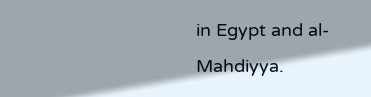in Egypt and al-Mahdiyya.